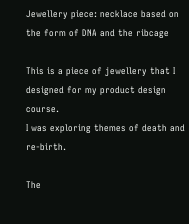Jewellery piece: necklace based on the form of DNA and the ribcage

This is a piece of jewellery that I designed for my product design course.
I was exploring themes of death and re-birth.

The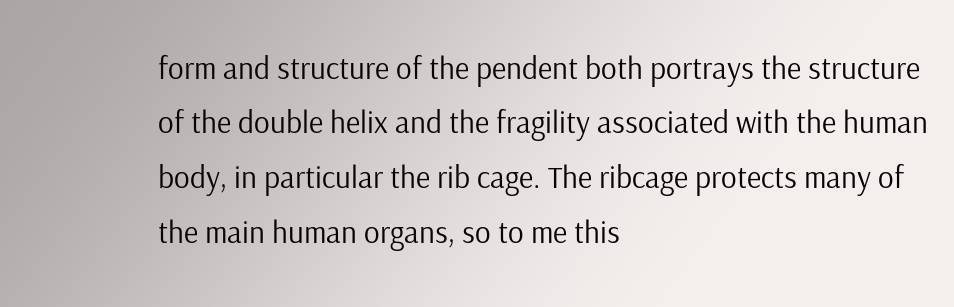form and structure of the pendent both portrays the structure of the double helix and the fragility associated with the human body, in particular the rib cage. The ribcage protects many of the main human organs, so to me this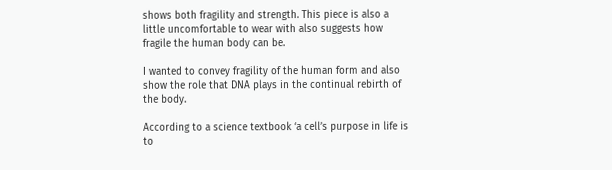shows both fragility and strength. This piece is also a little uncomfortable to wear with also suggests how fragile the human body can be.

I wanted to convey fragility of the human form and also show the role that DNA plays in the continual rebirth of the body.

According to a science textbook ‘a cell’s purpose in life is to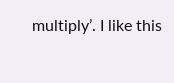multiply’. I like this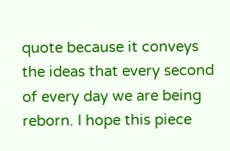quote because it conveys the ideas that every second of every day we are being reborn. I hope this piece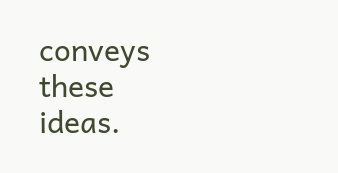conveys these ideas.